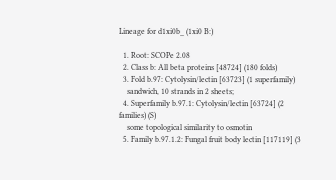Lineage for d1xi0b_ (1xi0 B:)

  1. Root: SCOPe 2.08
  2. Class b: All beta proteins [48724] (180 folds)
  3. Fold b.97: Cytolysin/lectin [63723] (1 superfamily)
    sandwich, 10 strands in 2 sheets;
  4. Superfamily b.97.1: Cytolysin/lectin [63724] (2 families) (S)
    some topological similarity to osmotin
  5. Family b.97.1.2: Fungal fruit body lectin [117119] (3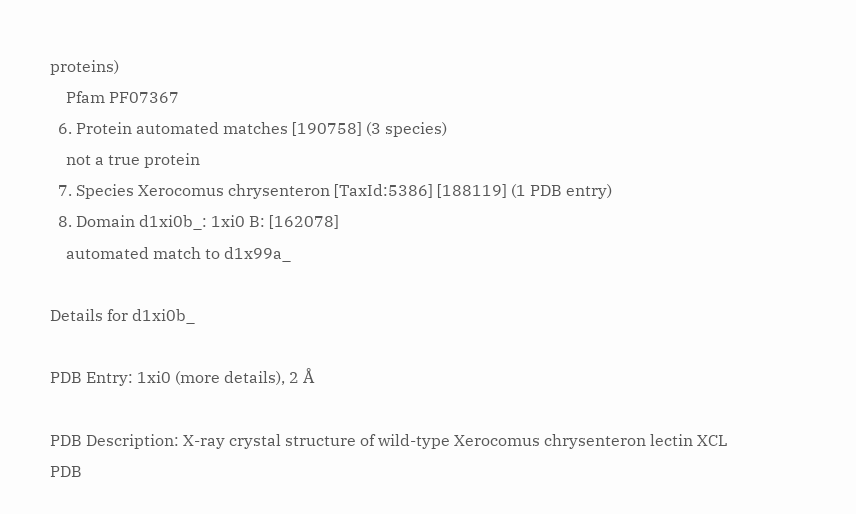proteins)
    Pfam PF07367
  6. Protein automated matches [190758] (3 species)
    not a true protein
  7. Species Xerocomus chrysenteron [TaxId:5386] [188119] (1 PDB entry)
  8. Domain d1xi0b_: 1xi0 B: [162078]
    automated match to d1x99a_

Details for d1xi0b_

PDB Entry: 1xi0 (more details), 2 Å

PDB Description: X-ray crystal structure of wild-type Xerocomus chrysenteron lectin XCL
PDB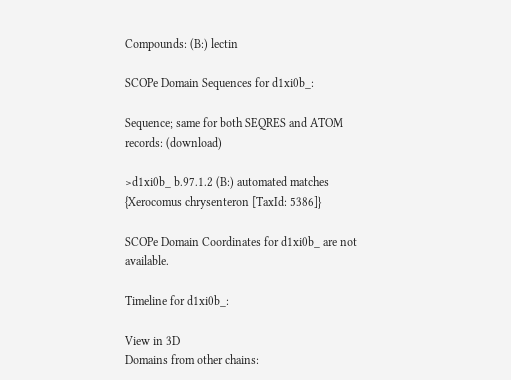Compounds: (B:) lectin

SCOPe Domain Sequences for d1xi0b_:

Sequence; same for both SEQRES and ATOM records: (download)

>d1xi0b_ b.97.1.2 (B:) automated matches {Xerocomus chrysenteron [TaxId: 5386]}

SCOPe Domain Coordinates for d1xi0b_ are not available.

Timeline for d1xi0b_:

View in 3D
Domains from other chains: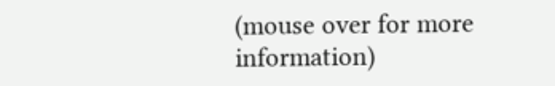(mouse over for more information)